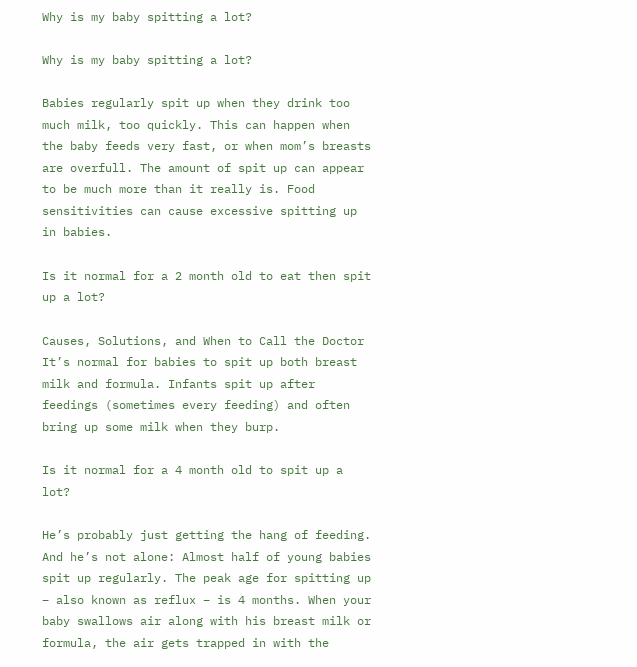Why is my baby spitting a lot?

Why is my baby spitting a lot?

Babies regularly spit up when they drink too much milk, too quickly. This can happen when the baby feeds very fast, or when mom’s breasts are overfull. The amount of spit up can appear to be much more than it really is. Food sensitivities can cause excessive spitting up in babies.

Is it normal for a 2 month old to eat then spit up a lot?

Causes, Solutions, and When to Call the Doctor It’s normal for babies to spit up both breast milk and formula. Infants spit up after feedings (sometimes every feeding) and often bring up some milk when they burp.

Is it normal for a 4 month old to spit up a lot?

He’s probably just getting the hang of feeding. And he’s not alone: Almost half of young babies spit up regularly. The peak age for spitting up – also known as reflux – is 4 months. When your baby swallows air along with his breast milk or formula, the air gets trapped in with the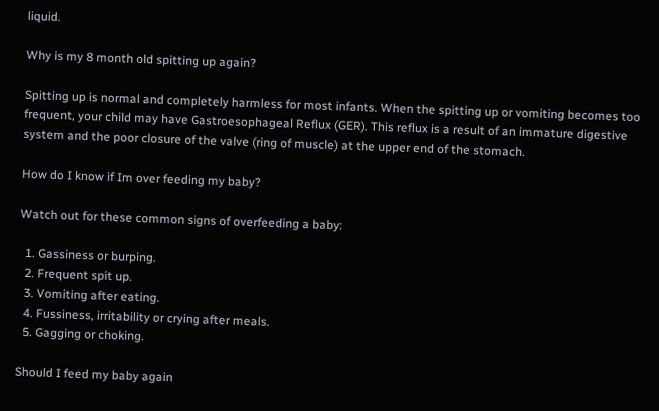liquid.

Why is my 8 month old spitting up again?

Spitting up is normal and completely harmless for most infants. When the spitting up or vomiting becomes too frequent, your child may have Gastroesophageal Reflux (GER). This reflux is a result of an immature digestive system and the poor closure of the valve (ring of muscle) at the upper end of the stomach.

How do I know if Im over feeding my baby?

Watch out for these common signs of overfeeding a baby:

  1. Gassiness or burping.
  2. Frequent spit up.
  3. Vomiting after eating.
  4. Fussiness, irritability or crying after meals.
  5. Gagging or choking.

Should I feed my baby again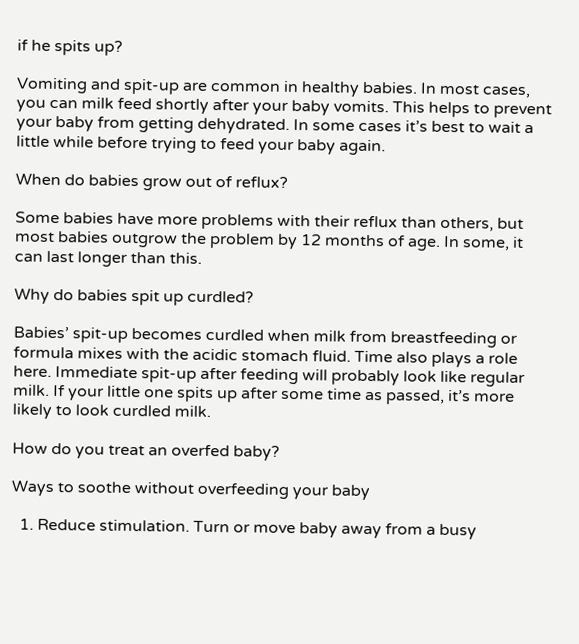if he spits up?

Vomiting and spit-up are common in healthy babies. In most cases, you can milk feed shortly after your baby vomits. This helps to prevent your baby from getting dehydrated. In some cases it’s best to wait a little while before trying to feed your baby again.

When do babies grow out of reflux?

Some babies have more problems with their reflux than others, but most babies outgrow the problem by 12 months of age. In some, it can last longer than this.

Why do babies spit up curdled?

Babies’ spit-up becomes curdled when milk from breastfeeding or formula mixes with the acidic stomach fluid. Time also plays a role here. Immediate spit-up after feeding will probably look like regular milk. If your little one spits up after some time as passed, it’s more likely to look curdled milk.

How do you treat an overfed baby?

Ways to soothe without overfeeding your baby

  1. Reduce stimulation. Turn or move baby away from a busy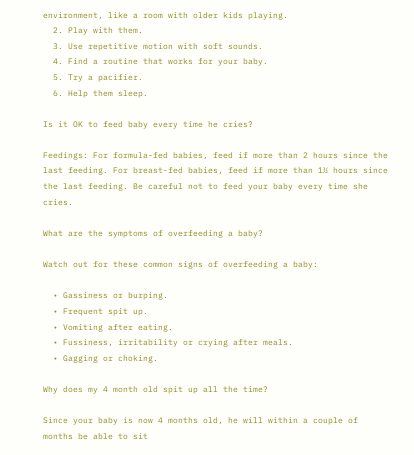environment, like a room with older kids playing.
  2. Play with them.
  3. Use repetitive motion with soft sounds.
  4. Find a routine that works for your baby.
  5. Try a pacifier.
  6. Help them sleep.

Is it OK to feed baby every time he cries?

Feedings: For formula-fed babies, feed if more than 2 hours since the last feeding. For breast-fed babies, feed if more than 1½ hours since the last feeding. Be careful not to feed your baby every time she cries.

What are the symptoms of overfeeding a baby?

Watch out for these common signs of overfeeding a baby:

  • Gassiness or burping.
  • Frequent spit up.
  • Vomiting after eating.
  • Fussiness, irritability or crying after meals.
  • Gagging or choking.

Why does my 4 month old spit up all the time?

Since your baby is now 4 months old, he will within a couple of months be able to sit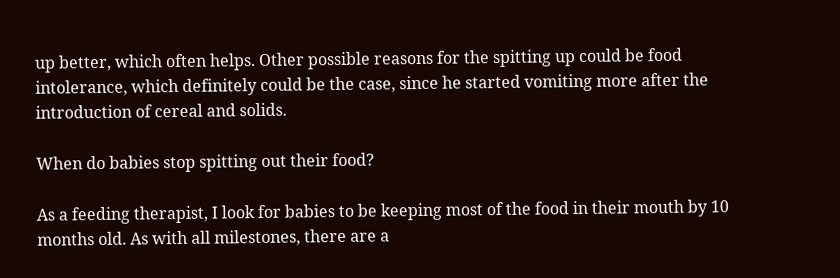up better, which often helps. Other possible reasons for the spitting up could be food intolerance, which definitely could be the case, since he started vomiting more after the introduction of cereal and solids.

When do babies stop spitting out their food?

As a feeding therapist, I look for babies to be keeping most of the food in their mouth by 10 months old. As with all milestones, there are a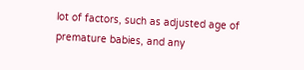lot of factors, such as adjusted age of premature babies, and any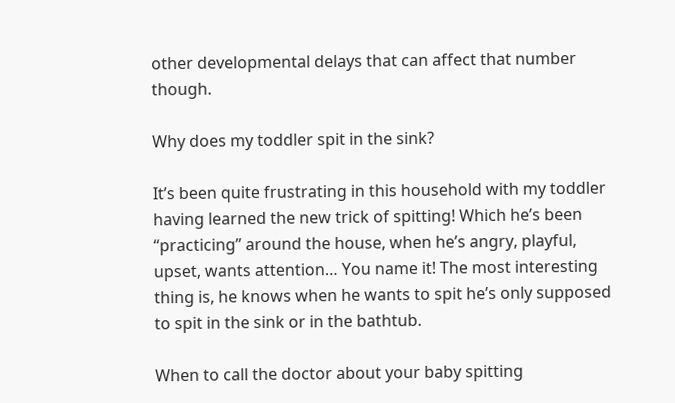other developmental delays that can affect that number though.

Why does my toddler spit in the sink?

It’s been quite frustrating in this household with my toddler having learned the new trick of spitting! Which he’s been “practicing” around the house, when he’s angry, playful, upset, wants attention… You name it! The most interesting thing is, he knows when he wants to spit he’s only supposed to spit in the sink or in the bathtub.

When to call the doctor about your baby spitting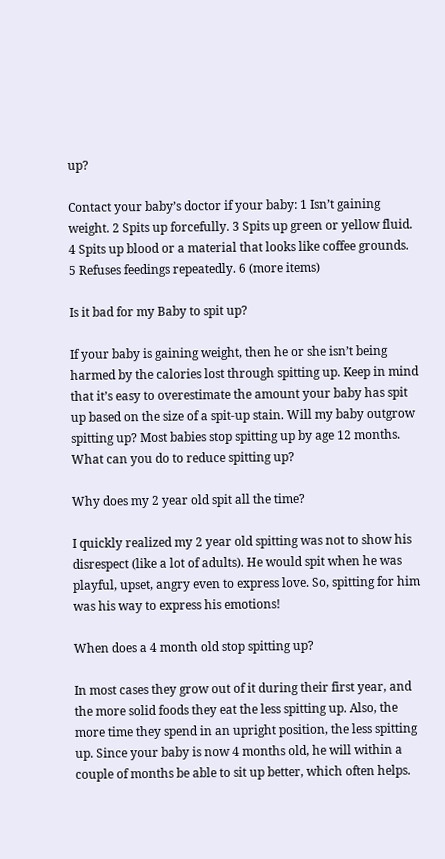up?

Contact your baby’s doctor if your baby: 1 Isn’t gaining weight. 2 Spits up forcefully. 3 Spits up green or yellow fluid. 4 Spits up blood or a material that looks like coffee grounds. 5 Refuses feedings repeatedly. 6 (more items)

Is it bad for my Baby to spit up?

If your baby is gaining weight, then he or she isn’t being harmed by the calories lost through spitting up. Keep in mind that it’s easy to overestimate the amount your baby has spit up based on the size of a spit-up stain. Will my baby outgrow spitting up? Most babies stop spitting up by age 12 months. What can you do to reduce spitting up?

Why does my 2 year old spit all the time?

I quickly realized my 2 year old spitting was not to show his disrespect (like a lot of adults). He would spit when he was playful, upset, angry even to express love. So, spitting for him was his way to express his emotions!

When does a 4 month old stop spitting up?

In most cases they grow out of it during their first year, and the more solid foods they eat the less spitting up. Also, the more time they spend in an upright position, the less spitting up. Since your baby is now 4 months old, he will within a couple of months be able to sit up better, which often helps.